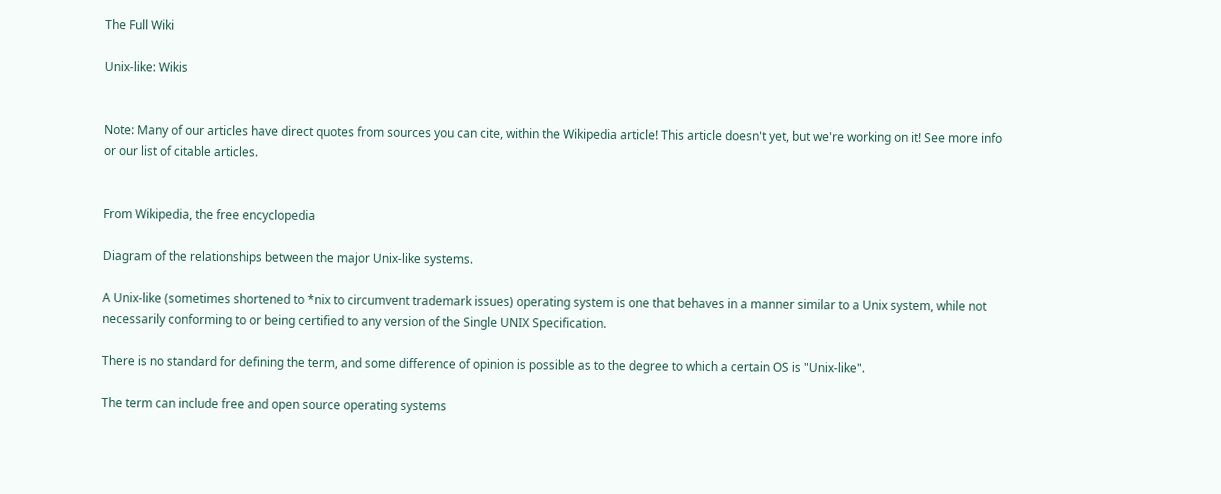The Full Wiki

Unix-like: Wikis


Note: Many of our articles have direct quotes from sources you can cite, within the Wikipedia article! This article doesn't yet, but we're working on it! See more info or our list of citable articles.


From Wikipedia, the free encyclopedia

Diagram of the relationships between the major Unix-like systems.

A Unix-like (sometimes shortened to *nix to circumvent trademark issues) operating system is one that behaves in a manner similar to a Unix system, while not necessarily conforming to or being certified to any version of the Single UNIX Specification.

There is no standard for defining the term, and some difference of opinion is possible as to the degree to which a certain OS is "Unix-like".

The term can include free and open source operating systems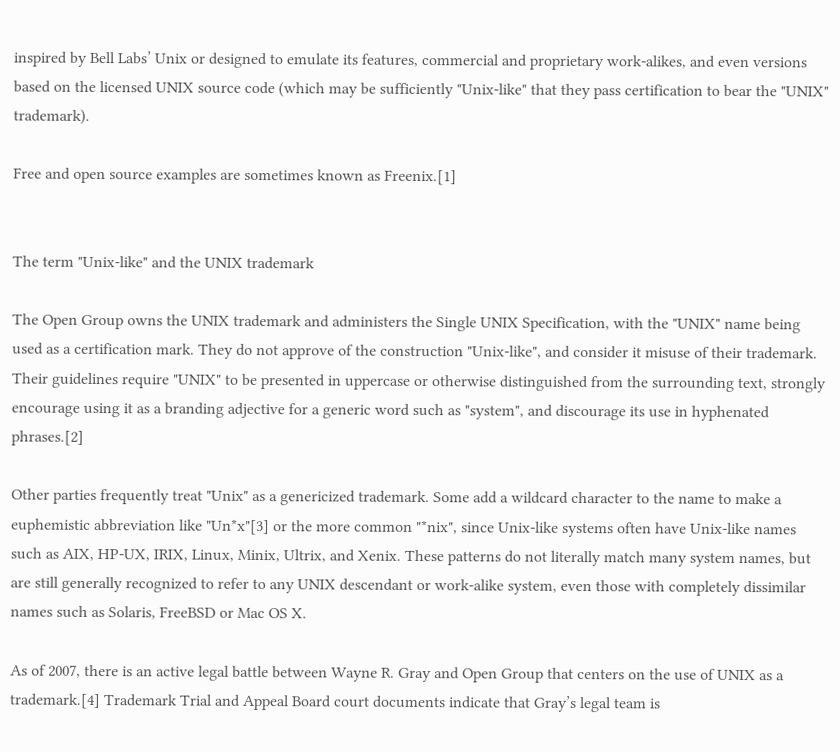inspired by Bell Labs’ Unix or designed to emulate its features, commercial and proprietary work-alikes, and even versions based on the licensed UNIX source code (which may be sufficiently "Unix-like" that they pass certification to bear the "UNIX" trademark).

Free and open source examples are sometimes known as Freenix.[1]


The term "Unix-like" and the UNIX trademark

The Open Group owns the UNIX trademark and administers the Single UNIX Specification, with the "UNIX" name being used as a certification mark. They do not approve of the construction "Unix-like", and consider it misuse of their trademark. Their guidelines require "UNIX" to be presented in uppercase or otherwise distinguished from the surrounding text, strongly encourage using it as a branding adjective for a generic word such as "system", and discourage its use in hyphenated phrases.[2]

Other parties frequently treat "Unix" as a genericized trademark. Some add a wildcard character to the name to make a euphemistic abbreviation like "Un*x"[3] or the more common "*nix", since Unix-like systems often have Unix-like names such as AIX, HP-UX, IRIX, Linux, Minix, Ultrix, and Xenix. These patterns do not literally match many system names, but are still generally recognized to refer to any UNIX descendant or work-alike system, even those with completely dissimilar names such as Solaris, FreeBSD or Mac OS X.

As of 2007, there is an active legal battle between Wayne R. Gray and Open Group that centers on the use of UNIX as a trademark.[4] Trademark Trial and Appeal Board court documents indicate that Gray’s legal team is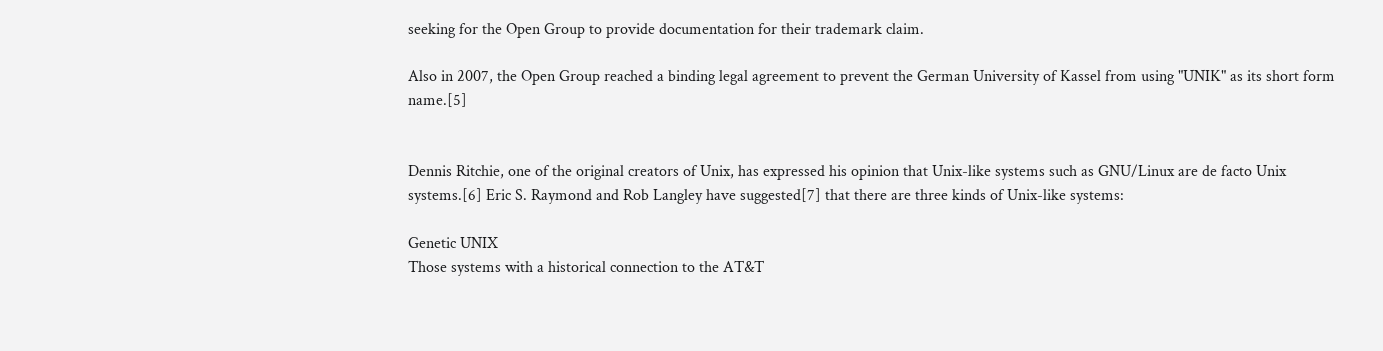seeking for the Open Group to provide documentation for their trademark claim.

Also in 2007, the Open Group reached a binding legal agreement to prevent the German University of Kassel from using "UNIK" as its short form name.[5]


Dennis Ritchie, one of the original creators of Unix, has expressed his opinion that Unix-like systems such as GNU/Linux are de facto Unix systems.[6] Eric S. Raymond and Rob Langley have suggested[7] that there are three kinds of Unix-like systems:

Genetic UNIX
Those systems with a historical connection to the AT&T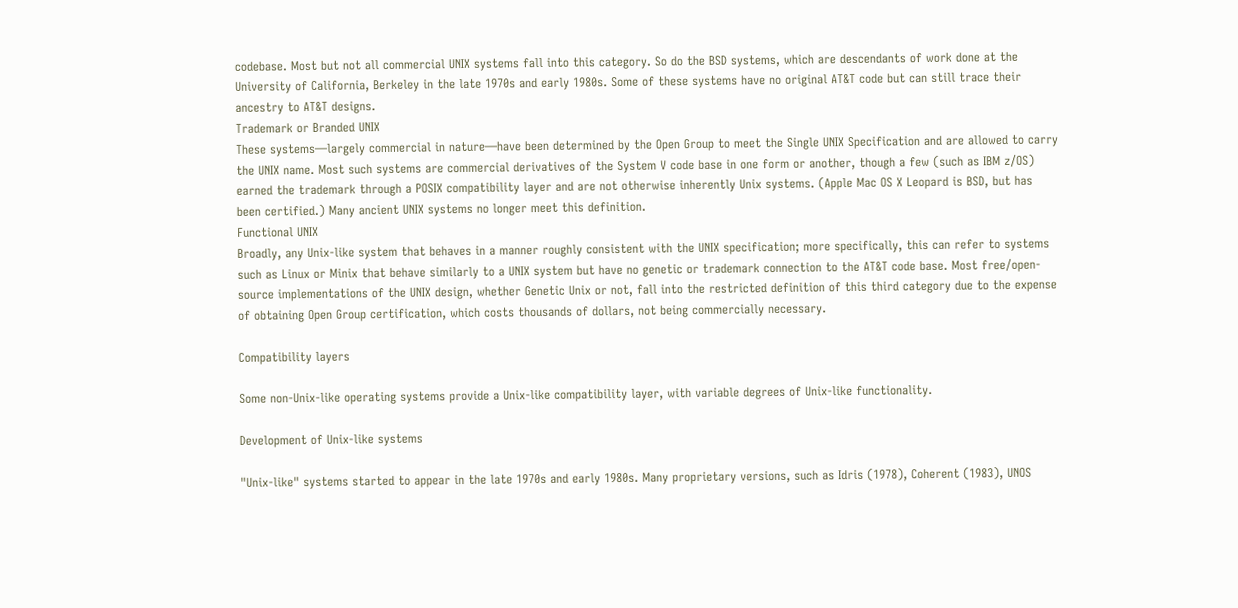codebase. Most but not all commercial UNIX systems fall into this category. So do the BSD systems, which are descendants of work done at the University of California, Berkeley in the late 1970s and early 1980s. Some of these systems have no original AT&T code but can still trace their ancestry to AT&T designs.
Trademark or Branded UNIX
These systems—largely commercial in nature—have been determined by the Open Group to meet the Single UNIX Specification and are allowed to carry the UNIX name. Most such systems are commercial derivatives of the System V code base in one form or another, though a few (such as IBM z/OS) earned the trademark through a POSIX compatibility layer and are not otherwise inherently Unix systems. (Apple Mac OS X Leopard is BSD, but has been certified.) Many ancient UNIX systems no longer meet this definition.
Functional UNIX
Broadly, any Unix-like system that behaves in a manner roughly consistent with the UNIX specification; more specifically, this can refer to systems such as Linux or Minix that behave similarly to a UNIX system but have no genetic or trademark connection to the AT&T code base. Most free/open-source implementations of the UNIX design, whether Genetic Unix or not, fall into the restricted definition of this third category due to the expense of obtaining Open Group certification, which costs thousands of dollars, not being commercially necessary.

Compatibility layers

Some non-Unix-like operating systems provide a Unix-like compatibility layer, with variable degrees of Unix-like functionality.

Development of Unix-like systems

"Unix-like" systems started to appear in the late 1970s and early 1980s. Many proprietary versions, such as Idris (1978), Coherent (1983), UNOS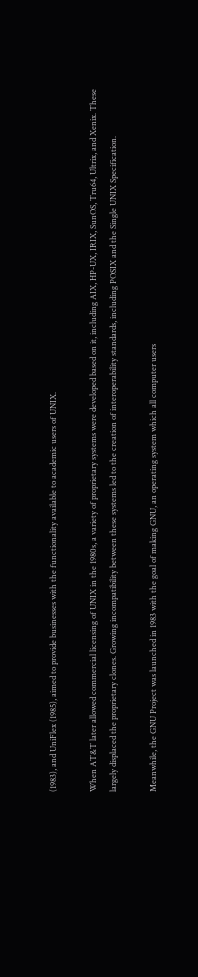(1983), and UniFlex (1985), aimed to provide businesses with the functionality available to academic users of UNIX.

When AT&T later allowed commercial licensing of UNIX in the 1980s, a variety of proprietary systems were developed based on it, including AIX, HP-UX, IRIX, SunOS, Tru64, Ultrix, and Xenix. These largely displaced the proprietary clones. Growing incompatibility between these systems led to the creation of interoperability standards, including POSIX and the Single UNIX Specification.

Meanwhile, the GNU Project was launched in 1983 with the goal of making GNU, an operating system which all computer users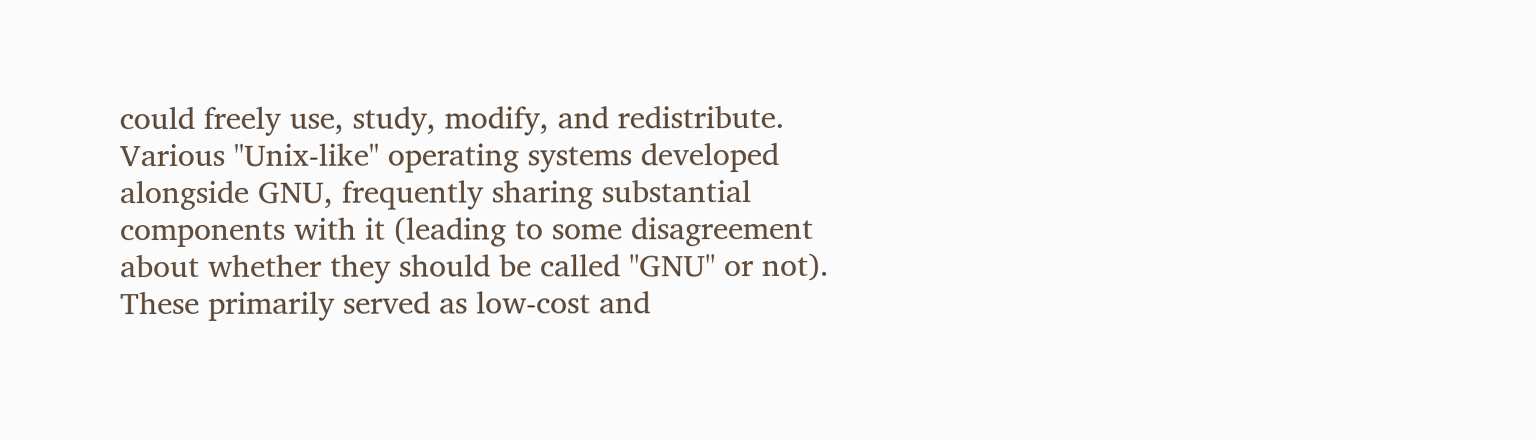could freely use, study, modify, and redistribute. Various "Unix-like" operating systems developed alongside GNU, frequently sharing substantial components with it (leading to some disagreement about whether they should be called "GNU" or not). These primarily served as low-cost and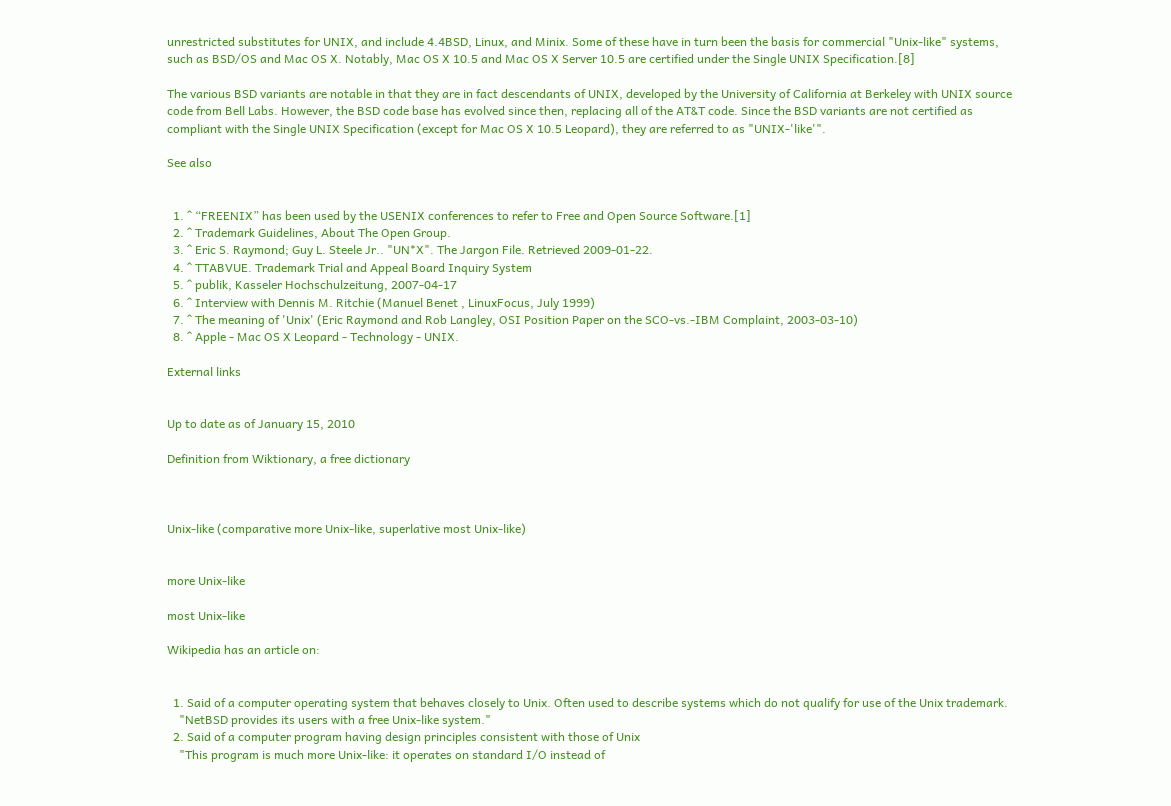unrestricted substitutes for UNIX, and include 4.4BSD, Linux, and Minix. Some of these have in turn been the basis for commercial "Unix-like" systems, such as BSD/OS and Mac OS X. Notably, Mac OS X 10.5 and Mac OS X Server 10.5 are certified under the Single UNIX Specification.[8]

The various BSD variants are notable in that they are in fact descendants of UNIX, developed by the University of California at Berkeley with UNIX source code from Bell Labs. However, the BSD code base has evolved since then, replacing all of the AT&T code. Since the BSD variants are not certified as compliant with the Single UNIX Specification (except for Mac OS X 10.5 Leopard), they are referred to as "UNIX-'like'".

See also


  1. ^ “FREENIX” has been used by the USENIX conferences to refer to Free and Open Source Software.[1]
  2. ^ Trademark Guidelines, About The Open Group.
  3. ^ Eric S. Raymond; Guy L. Steele Jr.. "UN*X". The Jargon File. Retrieved 2009-01-22.
  4. ^ TTABVUE. Trademark Trial and Appeal Board Inquiry System
  5. ^ publik, Kasseler Hochschulzeitung, 2007-04-17
  6. ^ Interview with Dennis M. Ritchie (Manuel Benet , LinuxFocus, July 1999)
  7. ^ The meaning of 'Unix' (Eric Raymond and Rob Langley, OSI Position Paper on the SCO-vs.-IBM Complaint, 2003-03-10)
  8. ^ Apple - Mac OS X Leopard - Technology - UNIX.

External links


Up to date as of January 15, 2010

Definition from Wiktionary, a free dictionary



Unix-like (comparative more Unix-like, superlative most Unix-like)


more Unix-like

most Unix-like

Wikipedia has an article on:


  1. Said of a computer operating system that behaves closely to Unix. Often used to describe systems which do not qualify for use of the Unix trademark.
    "NetBSD provides its users with a free Unix-like system."
  2. Said of a computer program having design principles consistent with those of Unix
    "This program is much more Unix-like: it operates on standard I/O instead of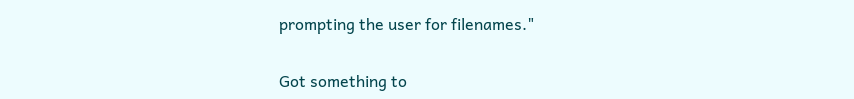prompting the user for filenames."


Got something to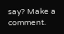say? Make a comment.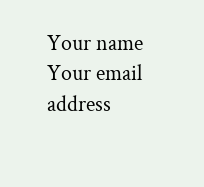Your name
Your email address